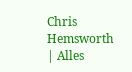Chris Hemsworth | Alles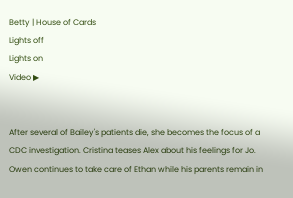Betty | House of Cards
Lights off
Lights on
Video ▶


After several of Bailey's patients die, she becomes the focus of a CDC investigation. Cristina teases Alex about his feelings for Jo. Owen continues to take care of Ethan while his parents remain in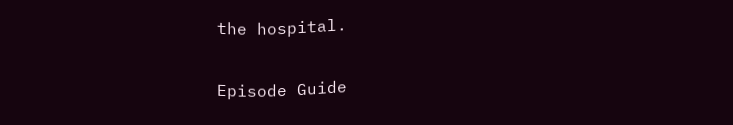the hospital.


Episode Guide